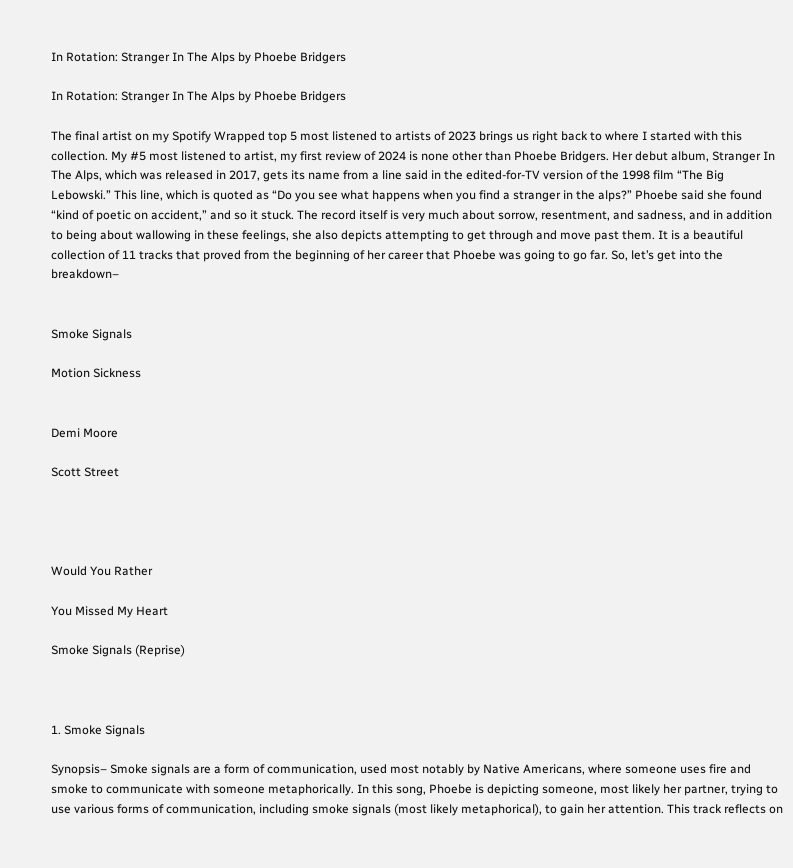In Rotation: Stranger In The Alps by Phoebe Bridgers

In Rotation: Stranger In The Alps by Phoebe Bridgers

The final artist on my Spotify Wrapped top 5 most listened to artists of 2023 brings us right back to where I started with this collection. My #5 most listened to artist, my first review of 2024 is none other than Phoebe Bridgers. Her debut album, Stranger In The Alps, which was released in 2017, gets its name from a line said in the edited-for-TV version of the 1998 film “The Big Lebowski.” This line, which is quoted as “Do you see what happens when you find a stranger in the alps?” Phoebe said she found “kind of poetic on accident,” and so it stuck. The record itself is very much about sorrow, resentment, and sadness, and in addition to being about wallowing in these feelings, she also depicts attempting to get through and move past them. It is a beautiful collection of 11 tracks that proved from the beginning of her career that Phoebe was going to go far. So, let’s get into the breakdown–


Smoke Signals

Motion Sickness


Demi Moore

Scott Street




Would You Rather

You Missed My Heart

Smoke Signals (Reprise)



1. Smoke Signals

Synopsis– Smoke signals are a form of communication, used most notably by Native Americans, where someone uses fire and smoke to communicate with someone metaphorically. In this song, Phoebe is depicting someone, most likely her partner, trying to use various forms of communication, including smoke signals (most likely metaphorical), to gain her attention. This track reflects on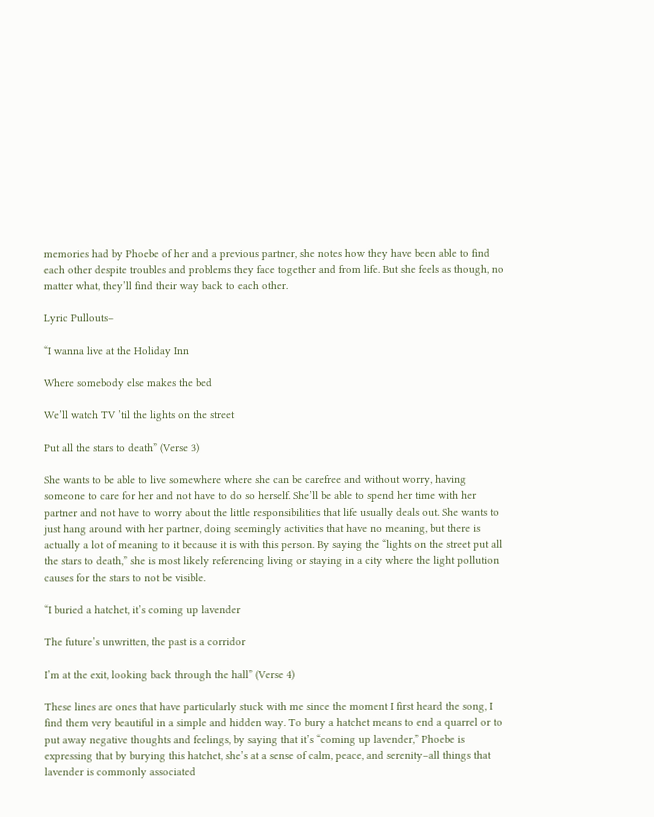memories had by Phoebe of her and a previous partner, she notes how they have been able to find each other despite troubles and problems they face together and from life. But she feels as though, no matter what, they’ll find their way back to each other.

Lyric Pullouts–

“I wanna live at the Holiday Inn

Where somebody else makes the bed

We’ll watch TV ’til the lights on the street

Put all the stars to death” (Verse 3)

She wants to be able to live somewhere where she can be carefree and without worry, having someone to care for her and not have to do so herself. She’ll be able to spend her time with her partner and not have to worry about the little responsibilities that life usually deals out. She wants to just hang around with her partner, doing seemingly activities that have no meaning, but there is actually a lot of meaning to it because it is with this person. By saying the “lights on the street put all the stars to death,” she is most likely referencing living or staying in a city where the light pollution causes for the stars to not be visible.

“I buried a hatchet, it’s coming up lavender

The future’s unwritten, the past is a corridor

I’m at the exit, looking back through the hall” (Verse 4)

These lines are ones that have particularly stuck with me since the moment I first heard the song, I find them very beautiful in a simple and hidden way. To bury a hatchet means to end a quarrel or to put away negative thoughts and feelings, by saying that it’s “coming up lavender,” Phoebe is expressing that by burying this hatchet, she’s at a sense of calm, peace, and serenity–all things that lavender is commonly associated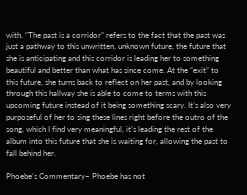with. “The past is a corridor” refers to the fact that the past was just a pathway to this unwritten, unknown future, the future that she is anticipating and this corridor is leading her to something beautiful and better than what has since come. At the “exit” to this future, she turns back to reflect on her past, and by looking through this hallway she is able to come to terms with this upcoming future instead of it being something scary. It’s also very purposeful of her to sing these lines right before the outro of the song, which I find very meaningful, it’s leading the rest of the album into this future that she is waiting for, allowing the past to fall behind her.

Phoebe’s Commentary– Phoebe has not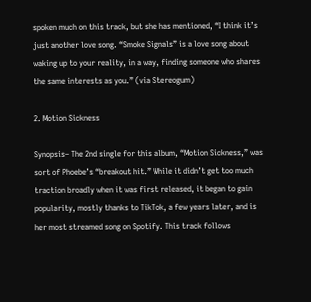spoken much on this track, but she has mentioned, “I think it’s just another love song. “Smoke Signals” is a love song about waking up to your reality, in a way, finding someone who shares the same interests as you.” (via Stereogum)

2. Motion Sickness

Synopsis– The 2nd single for this album, “Motion Sickness,” was sort of Phoebe’s “breakout hit.” While it didn’t get too much traction broadly when it was first released, it began to gain popularity, mostly thanks to TikTok, a few years later, and is her most streamed song on Spotify. This track follows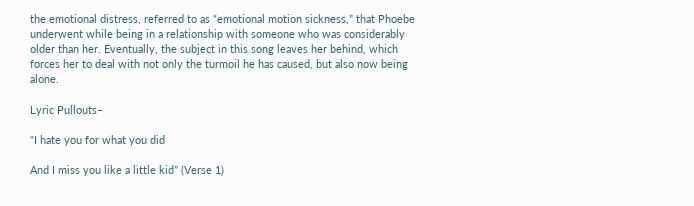the emotional distress, referred to as “emotional motion sickness,” that Phoebe underwent while being in a relationship with someone who was considerably older than her. Eventually, the subject in this song leaves her behind, which forces her to deal with not only the turmoil he has caused, but also now being alone.

Lyric Pullouts–

“I hate you for what you did

And I miss you like a little kid” (Verse 1)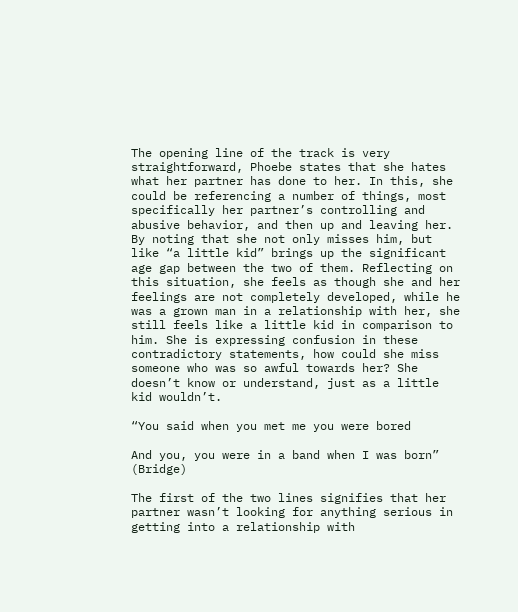The opening line of the track is very straightforward, Phoebe states that she hates what her partner has done to her. In this, she could be referencing a number of things, most specifically her partner’s controlling and abusive behavior, and then up and leaving her. By noting that she not only misses him, but like “a little kid” brings up the significant age gap between the two of them. Reflecting on this situation, she feels as though she and her feelings are not completely developed, while he was a grown man in a relationship with her, she still feels like a little kid in comparison to him. She is expressing confusion in these contradictory statements, how could she miss someone who was so awful towards her? She doesn’t know or understand, just as a little kid wouldn’t.

“You said when you met me you were bored

And you, you were in a band when I was born” (Bridge)

The first of the two lines signifies that her partner wasn’t looking for anything serious in getting into a relationship with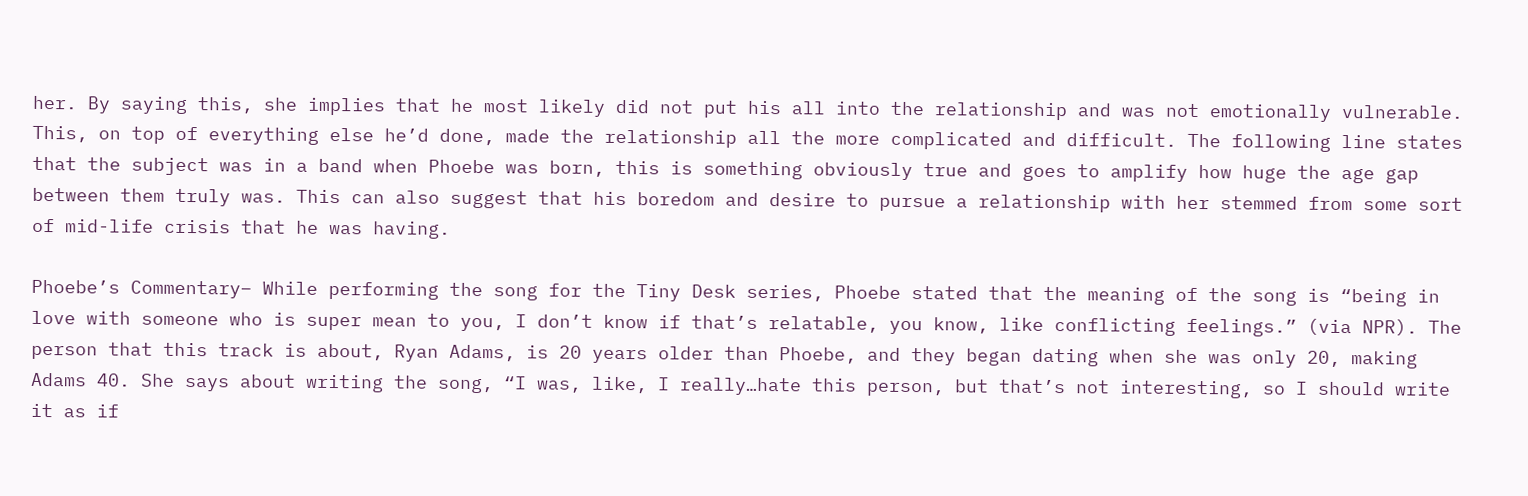her. By saying this, she implies that he most likely did not put his all into the relationship and was not emotionally vulnerable. This, on top of everything else he’d done, made the relationship all the more complicated and difficult. The following line states that the subject was in a band when Phoebe was born, this is something obviously true and goes to amplify how huge the age gap between them truly was. This can also suggest that his boredom and desire to pursue a relationship with her stemmed from some sort of mid-life crisis that he was having.

Phoebe’s Commentary– While performing the song for the Tiny Desk series, Phoebe stated that the meaning of the song is “being in love with someone who is super mean to you, I don’t know if that’s relatable, you know, like conflicting feelings.” (via NPR). The person that this track is about, Ryan Adams, is 20 years older than Phoebe, and they began dating when she was only 20, making Adams 40. She says about writing the song, “I was, like, I really…hate this person, but that’s not interesting, so I should write it as if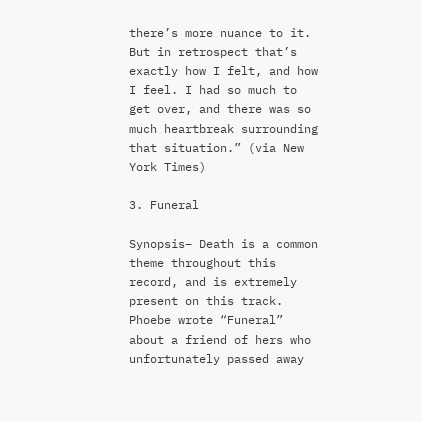there’s more nuance to it. But in retrospect that’s exactly how I felt, and how I feel. I had so much to get over, and there was so much heartbreak surrounding that situation.” (via New York Times)

3. Funeral

Synopsis– Death is a common theme throughout this record, and is extremely present on this track. Phoebe wrote “Funeral” about a friend of hers who unfortunately passed away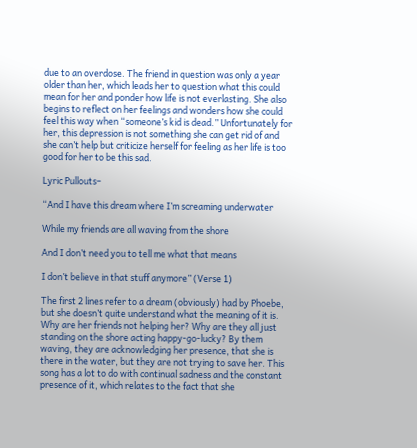due to an overdose. The friend in question was only a year older than her, which leads her to question what this could mean for her and ponder how life is not everlasting. She also begins to reflect on her feelings and wonders how she could feel this way when “someone’s kid is dead.” Unfortunately for her, this depression is not something she can get rid of and she can’t help but criticize herself for feeling as her life is too good for her to be this sad.

Lyric Pullouts–

“And I have this dream where I’m screaming underwater

While my friends are all waving from the shore

And I don’t need you to tell me what that means

I don’t believe in that stuff anymore” (Verse 1)

The first 2 lines refer to a dream (obviously) had by Phoebe, but she doesn’t quite understand what the meaning of it is. Why are her friends not helping her? Why are they all just standing on the shore acting happy-go-lucky? By them waving, they are acknowledging her presence, that she is there in the water, but they are not trying to save her. This song has a lot to do with continual sadness and the constant presence of it, which relates to the fact that she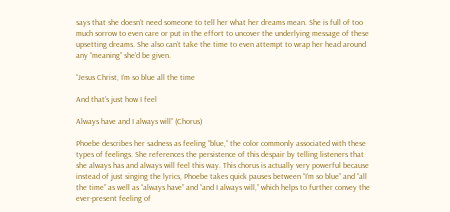says that she doesn’t need someone to tell her what her dreams mean. She is full of too much sorrow to even care or put in the effort to uncover the underlying message of these upsetting dreams. She also can’t take the time to even attempt to wrap her head around any “meaning” she’d be given.

“Jesus Christ, I’m so blue all the time

And that’s just how I feel

Always have and I always will” (Chorus)

Phoebe describes her sadness as feeling “blue,” the color commonly associated with these types of feelings. She references the persistence of this despair by telling listeners that she always has and always will feel this way. This chorus is actually very powerful because instead of just singing the lyrics, Phoebe takes quick pauses between “I’m so blue” and “all the time” as well as “always have” and “and I always will,” which helps to further convey the ever-present feeling of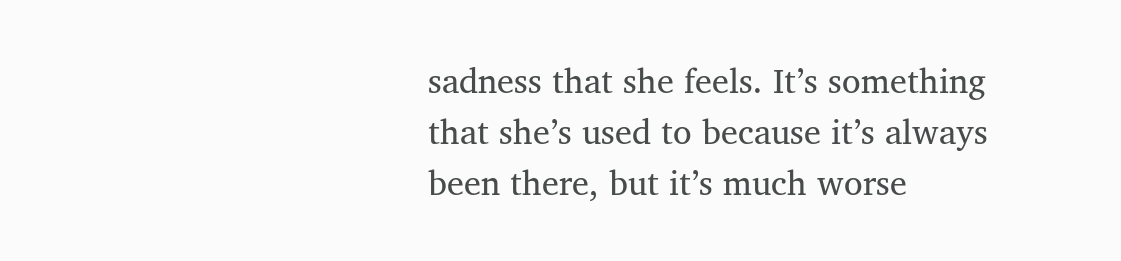sadness that she feels. It’s something that she’s used to because it’s always been there, but it’s much worse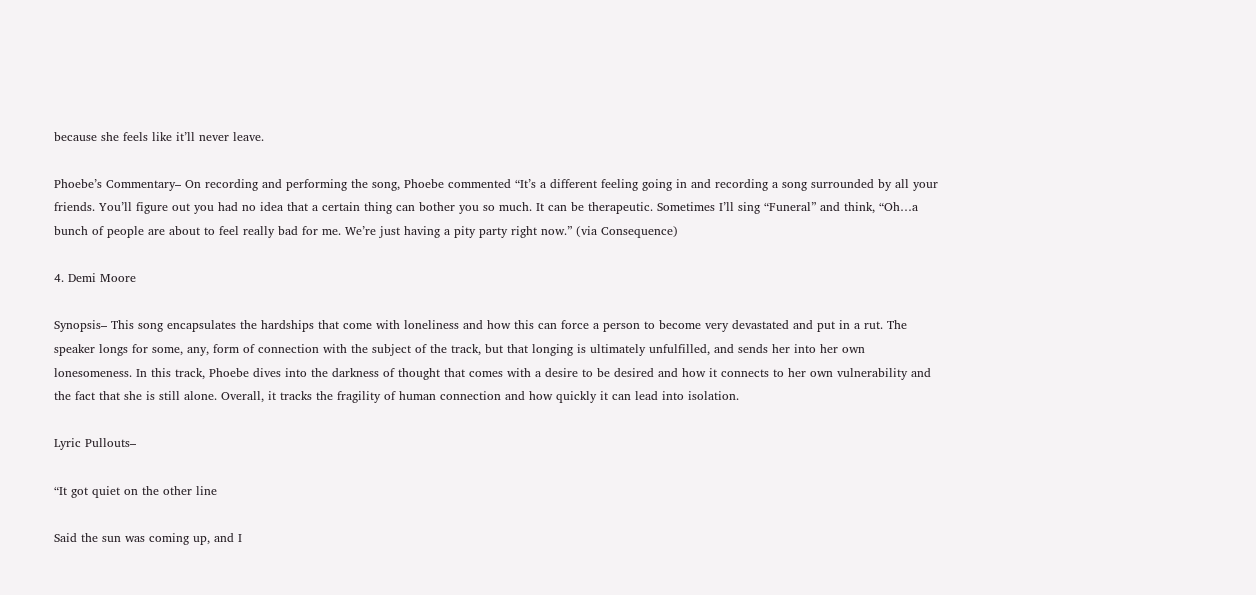because she feels like it’ll never leave.

Phoebe’s Commentary– On recording and performing the song, Phoebe commented “It’s a different feeling going in and recording a song surrounded by all your friends. You’ll figure out you had no idea that a certain thing can bother you so much. It can be therapeutic. Sometimes I’ll sing “Funeral” and think, “Oh…a bunch of people are about to feel really bad for me. We’re just having a pity party right now.” (via Consequence)

4. Demi Moore

Synopsis– This song encapsulates the hardships that come with loneliness and how this can force a person to become very devastated and put in a rut. The speaker longs for some, any, form of connection with the subject of the track, but that longing is ultimately unfulfilled, and sends her into her own lonesomeness. In this track, Phoebe dives into the darkness of thought that comes with a desire to be desired and how it connects to her own vulnerability and the fact that she is still alone. Overall, it tracks the fragility of human connection and how quickly it can lead into isolation.

Lyric Pullouts–

“It got quiet on the other line

Said the sun was coming up, and I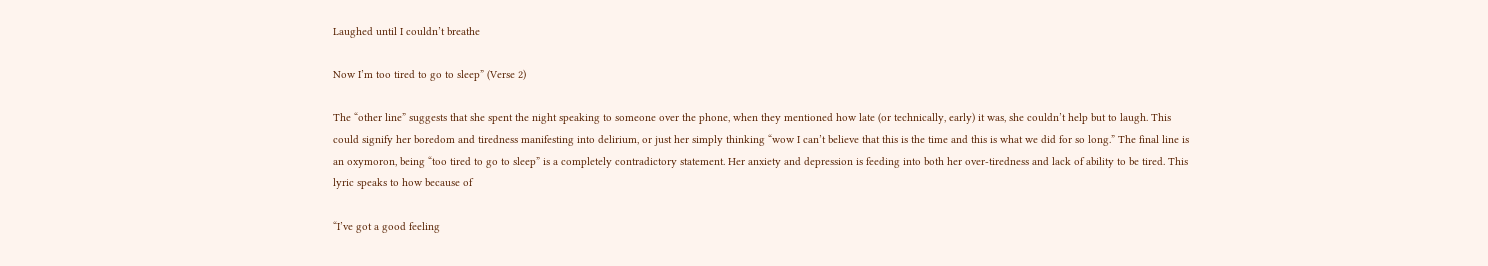Laughed until I couldn’t breathe

Now I’m too tired to go to sleep” (Verse 2)

The “other line” suggests that she spent the night speaking to someone over the phone, when they mentioned how late (or technically, early) it was, she couldn’t help but to laugh. This could signify her boredom and tiredness manifesting into delirium, or just her simply thinking “wow I can’t believe that this is the time and this is what we did for so long.” The final line is an oxymoron, being “too tired to go to sleep” is a completely contradictory statement. Her anxiety and depression is feeding into both her over-tiredness and lack of ability to be tired. This lyric speaks to how because of

“I’ve got a good feeling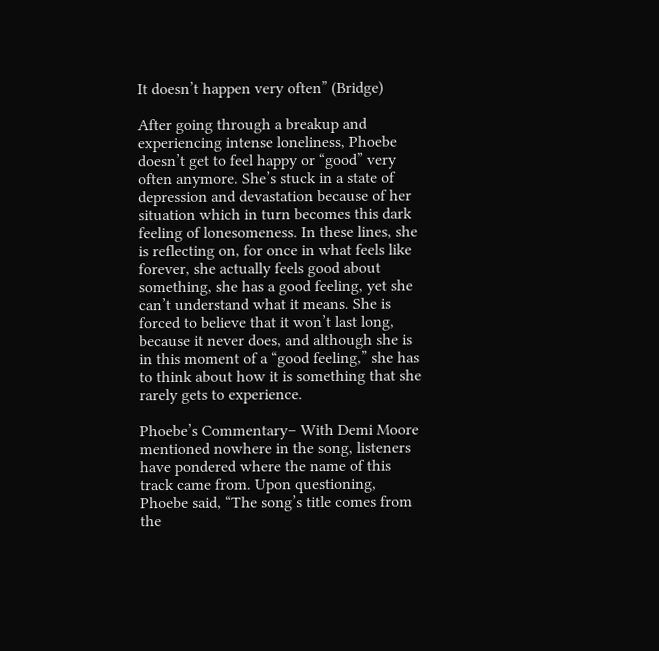It doesn’t happen very often” (Bridge)

After going through a breakup and experiencing intense loneliness, Phoebe doesn’t get to feel happy or “good” very often anymore. She’s stuck in a state of depression and devastation because of her situation which in turn becomes this dark feeling of lonesomeness. In these lines, she is reflecting on, for once in what feels like forever, she actually feels good about something, she has a good feeling, yet she can’t understand what it means. She is forced to believe that it won’t last long, because it never does, and although she is in this moment of a “good feeling,” she has to think about how it is something that she rarely gets to experience.

Phoebe’s Commentary– With Demi Moore mentioned nowhere in the song, listeners have pondered where the name of this track came from. Upon questioning, Phoebe said, “The song’s title comes from the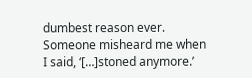dumbest reason ever. Someone misheard me when I said, ‘[…]stoned anymore.’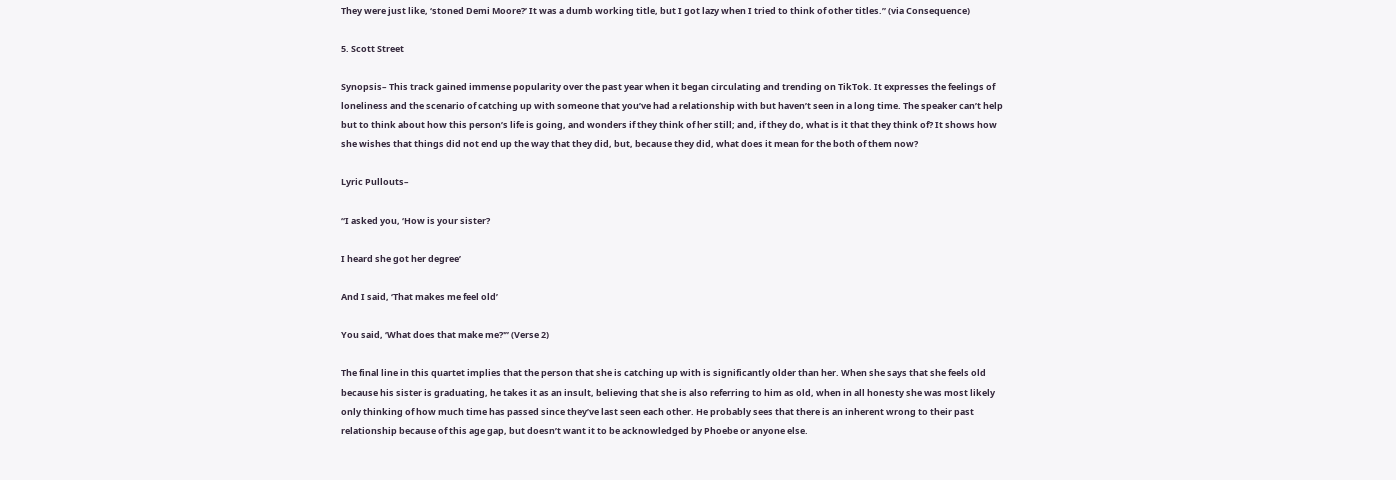They were just like, ‘stoned Demi Moore?’ It was a dumb working title, but I got lazy when I tried to think of other titles.” (via Consequence)

5. Scott Street

Synopsis– This track gained immense popularity over the past year when it began circulating and trending on TikTok. It expresses the feelings of loneliness and the scenario of catching up with someone that you’ve had a relationship with but haven’t seen in a long time. The speaker can’t help but to think about how this person’s life is going, and wonders if they think of her still; and, if they do, what is it that they think of? It shows how she wishes that things did not end up the way that they did, but, because they did, what does it mean for the both of them now?

Lyric Pullouts–

“I asked you, ‘How is your sister?

I heard she got her degree’

And I said, ‘That makes me feel old’

You said, ‘What does that make me?'” (Verse 2)

The final line in this quartet implies that the person that she is catching up with is significantly older than her. When she says that she feels old because his sister is graduating, he takes it as an insult, believing that she is also referring to him as old, when in all honesty she was most likely only thinking of how much time has passed since they’ve last seen each other. He probably sees that there is an inherent wrong to their past relationship because of this age gap, but doesn’t want it to be acknowledged by Phoebe or anyone else.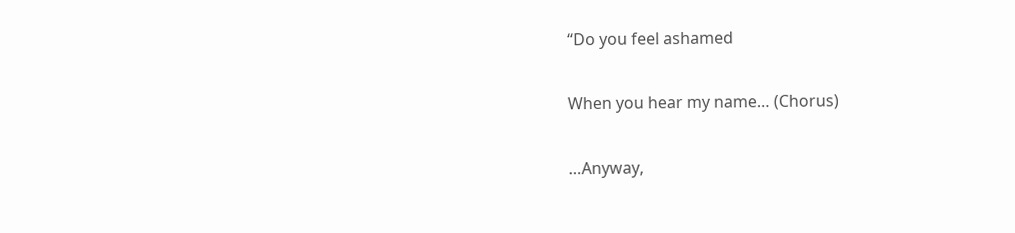“Do you feel ashamed

When you hear my name… (Chorus)

…Anyway,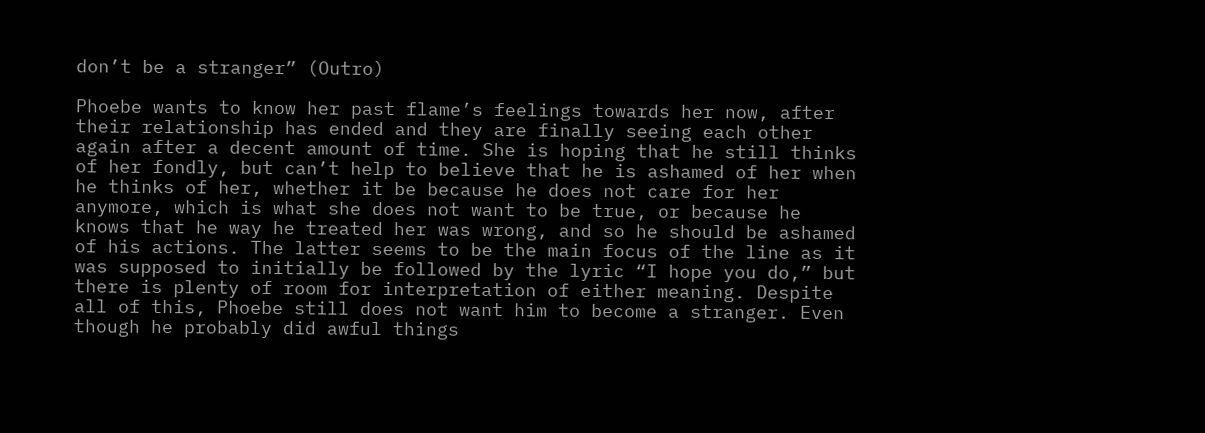don’t be a stranger” (Outro)

Phoebe wants to know her past flame’s feelings towards her now, after their relationship has ended and they are finally seeing each other again after a decent amount of time. She is hoping that he still thinks of her fondly, but can’t help to believe that he is ashamed of her when he thinks of her, whether it be because he does not care for her anymore, which is what she does not want to be true, or because he knows that he way he treated her was wrong, and so he should be ashamed of his actions. The latter seems to be the main focus of the line as it was supposed to initially be followed by the lyric “I hope you do,” but there is plenty of room for interpretation of either meaning. Despite all of this, Phoebe still does not want him to become a stranger. Even though he probably did awful things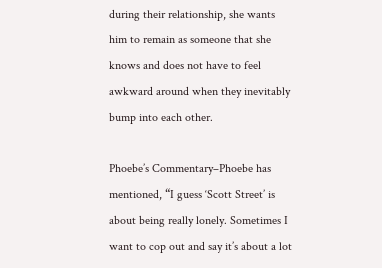during their relationship, she wants him to remain as someone that she knows and does not have to feel awkward around when they inevitably bump into each other.

Phoebe’s Commentary–Phoebe has mentioned, “I guess ‘Scott Street’ is about being really lonely. Sometimes I want to cop out and say it’s about a lot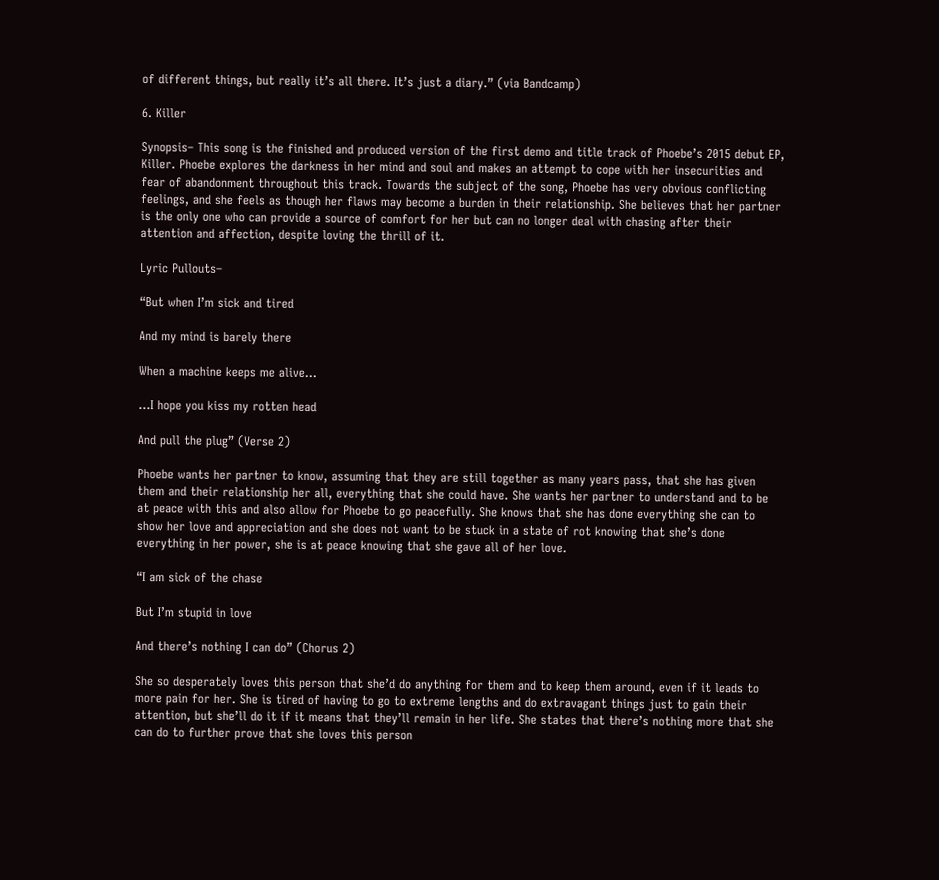of different things, but really it’s all there. It’s just a diary.” (via Bandcamp)

6. Killer

Synopsis– This song is the finished and produced version of the first demo and title track of Phoebe’s 2015 debut EP, Killer. Phoebe explores the darkness in her mind and soul and makes an attempt to cope with her insecurities and fear of abandonment throughout this track. Towards the subject of the song, Phoebe has very obvious conflicting feelings, and she feels as though her flaws may become a burden in their relationship. She believes that her partner is the only one who can provide a source of comfort for her but can no longer deal with chasing after their attention and affection, despite loving the thrill of it.

Lyric Pullouts–

“But when I’m sick and tired

And my mind is barely there

When a machine keeps me alive…

…I hope you kiss my rotten head

And pull the plug” (Verse 2)

Phoebe wants her partner to know, assuming that they are still together as many years pass, that she has given them and their relationship her all, everything that she could have. She wants her partner to understand and to be at peace with this and also allow for Phoebe to go peacefully. She knows that she has done everything she can to show her love and appreciation and she does not want to be stuck in a state of rot knowing that she’s done everything in her power, she is at peace knowing that she gave all of her love.

“I am sick of the chase

But I’m stupid in love

And there’s nothing I can do” (Chorus 2)

She so desperately loves this person that she’d do anything for them and to keep them around, even if it leads to more pain for her. She is tired of having to go to extreme lengths and do extravagant things just to gain their attention, but she’ll do it if it means that they’ll remain in her life. She states that there’s nothing more that she can do to further prove that she loves this person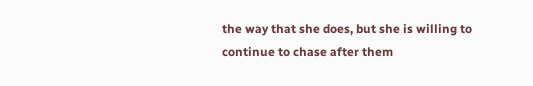the way that she does, but she is willing to continue to chase after them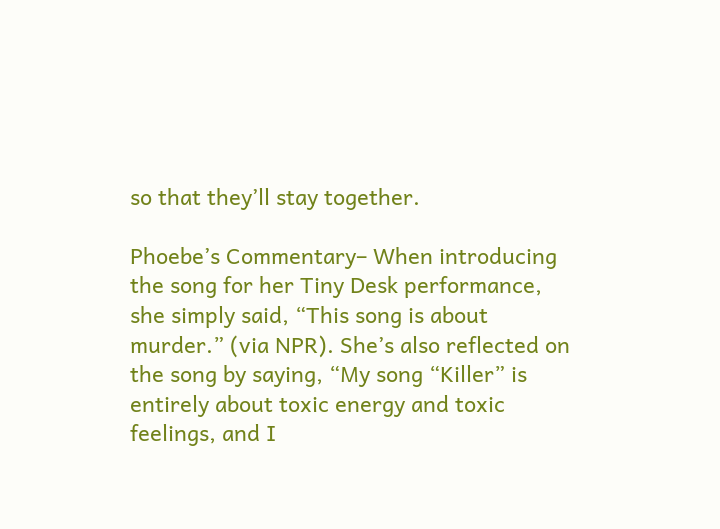so that they’ll stay together.

Phoebe’s Commentary– When introducing the song for her Tiny Desk performance, she simply said, “This song is about murder.” (via NPR). She’s also reflected on the song by saying, “My song “Killer” is entirely about toxic energy and toxic feelings, and I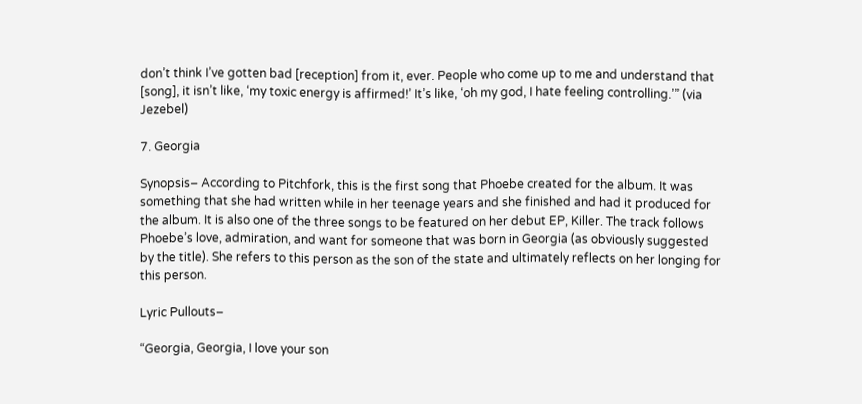don’t think I’ve gotten bad [reception] from it, ever. People who come up to me and understand that [song], it isn’t like, ‘my toxic energy is affirmed!’ It’s like, ‘oh my god, I hate feeling controlling.’” (via Jezebel)

7. Georgia

Synopsis– According to Pitchfork, this is the first song that Phoebe created for the album. It was something that she had written while in her teenage years and she finished and had it produced for the album. It is also one of the three songs to be featured on her debut EP, Killer. The track follows Phoebe’s love, admiration, and want for someone that was born in Georgia (as obviously suggested by the title). She refers to this person as the son of the state and ultimately reflects on her longing for this person.

Lyric Pullouts–

“Georgia, Georgia, I love your son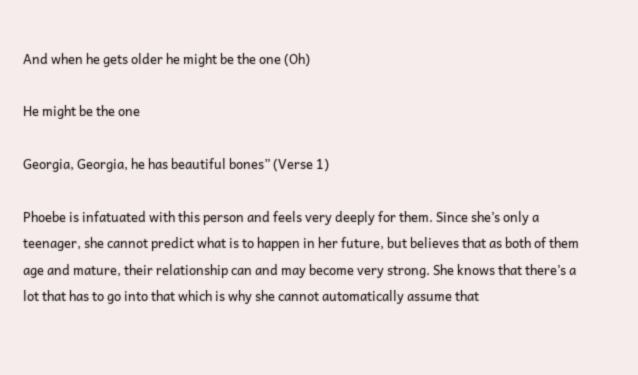And when he gets older he might be the one (Oh)

He might be the one

Georgia, Georgia, he has beautiful bones” (Verse 1)

Phoebe is infatuated with this person and feels very deeply for them. Since she’s only a teenager, she cannot predict what is to happen in her future, but believes that as both of them age and mature, their relationship can and may become very strong. She knows that there’s a lot that has to go into that which is why she cannot automatically assume that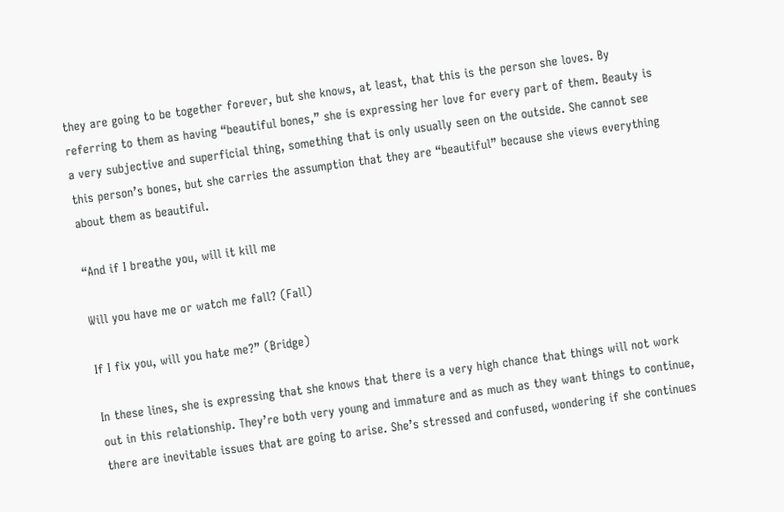they are going to be together forever, but she knows, at least, that this is the person she loves. By referring to them as having “beautiful bones,” she is expressing her love for every part of them. Beauty is a very subjective and superficial thing, something that is only usually seen on the outside. She cannot see this person’s bones, but she carries the assumption that they are “beautiful” because she views everything about them as beautiful.

“And if I breathe you, will it kill me

Will you have me or watch me fall? (Fall)

If I fix you, will you hate me?” (Bridge)

In these lines, she is expressing that she knows that there is a very high chance that things will not work out in this relationship. They’re both very young and immature and as much as they want things to continue, there are inevitable issues that are going to arise. She’s stressed and confused, wondering if she continues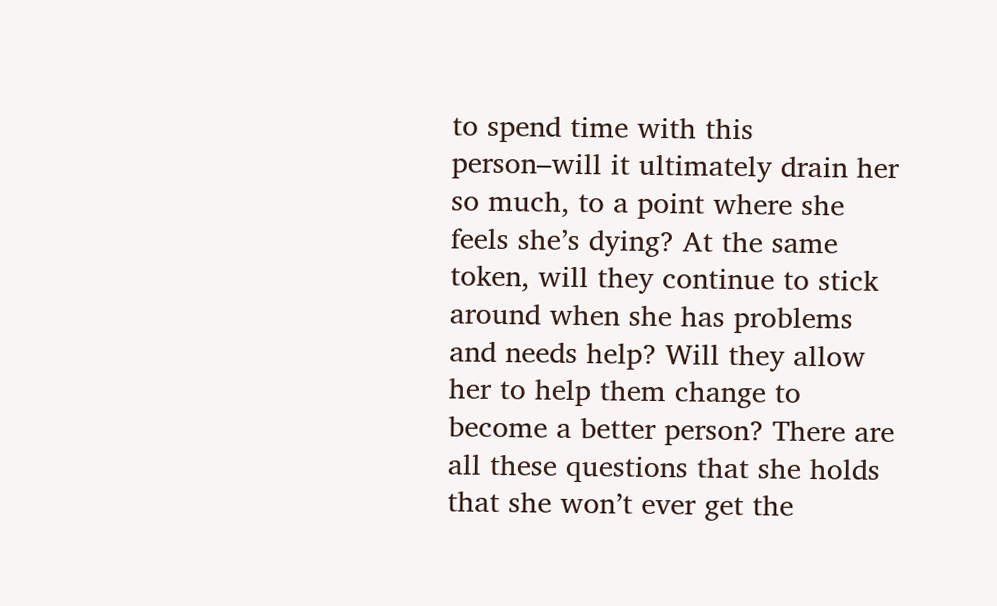to spend time with this person–will it ultimately drain her so much, to a point where she feels she’s dying? At the same token, will they continue to stick around when she has problems and needs help? Will they allow her to help them change to become a better person? There are all these questions that she holds that she won’t ever get the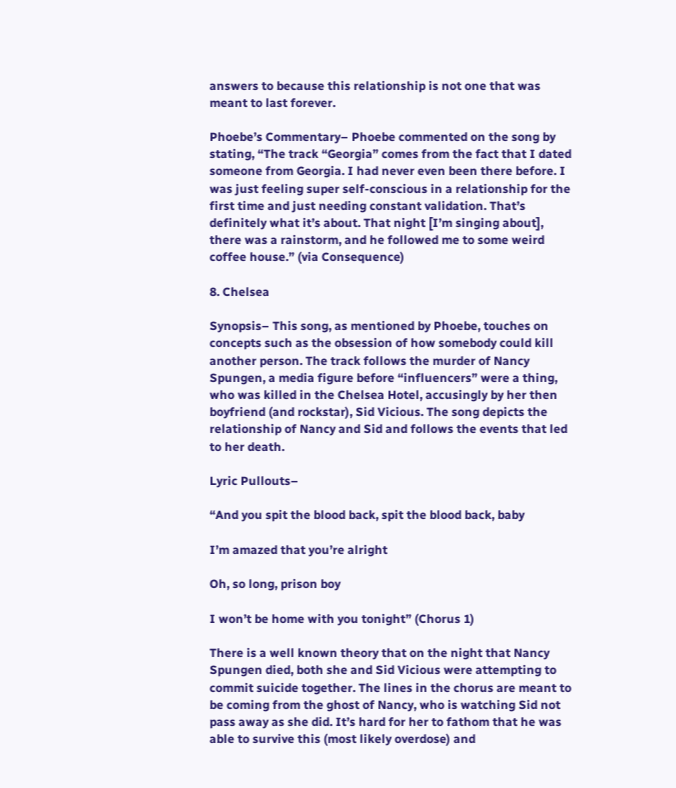answers to because this relationship is not one that was meant to last forever.

Phoebe’s Commentary– Phoebe commented on the song by stating, “The track “Georgia” comes from the fact that I dated someone from Georgia. I had never even been there before. I was just feeling super self-conscious in a relationship for the first time and just needing constant validation. That’s definitely what it’s about. That night [I’m singing about], there was a rainstorm, and he followed me to some weird coffee house.” (via Consequence)

8. Chelsea

Synopsis– This song, as mentioned by Phoebe, touches on concepts such as the obsession of how somebody could kill another person. The track follows the murder of Nancy Spungen, a media figure before “influencers” were a thing, who was killed in the Chelsea Hotel, accusingly by her then boyfriend (and rockstar), Sid Vicious. The song depicts the relationship of Nancy and Sid and follows the events that led to her death.

Lyric Pullouts–

“And you spit the blood back, spit the blood back, baby

I’m amazed that you’re alright

Oh, so long, prison boy

I won’t be home with you tonight” (Chorus 1)

There is a well known theory that on the night that Nancy Spungen died, both she and Sid Vicious were attempting to commit suicide together. The lines in the chorus are meant to be coming from the ghost of Nancy, who is watching Sid not pass away as she did. It’s hard for her to fathom that he was able to survive this (most likely overdose) and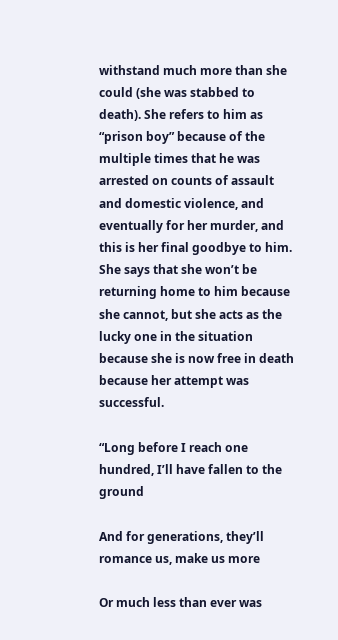withstand much more than she could (she was stabbed to death). She refers to him as “prison boy” because of the multiple times that he was arrested on counts of assault and domestic violence, and eventually for her murder, and this is her final goodbye to him. She says that she won’t be returning home to him because she cannot, but she acts as the lucky one in the situation because she is now free in death because her attempt was successful.

“Long before I reach one hundred, I’ll have fallen to the ground

And for generations, they’ll romance us, make us more

Or much less than ever was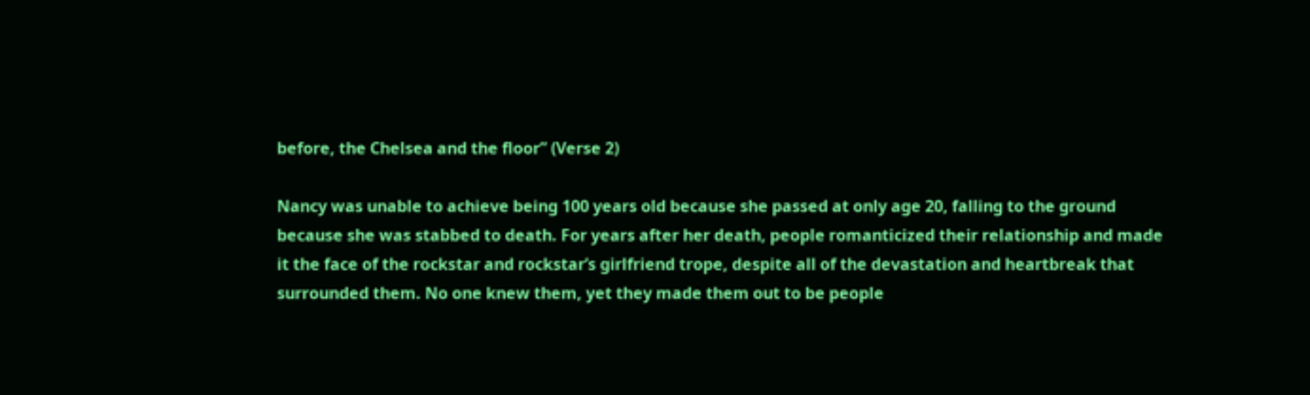before, the Chelsea and the floor” (Verse 2)

Nancy was unable to achieve being 100 years old because she passed at only age 20, falling to the ground because she was stabbed to death. For years after her death, people romanticized their relationship and made it the face of the rockstar and rockstar’s girlfriend trope, despite all of the devastation and heartbreak that surrounded them. No one knew them, yet they made them out to be people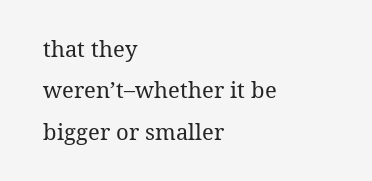that they weren’t–whether it be bigger or smaller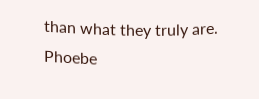than what they truly are. Phoebe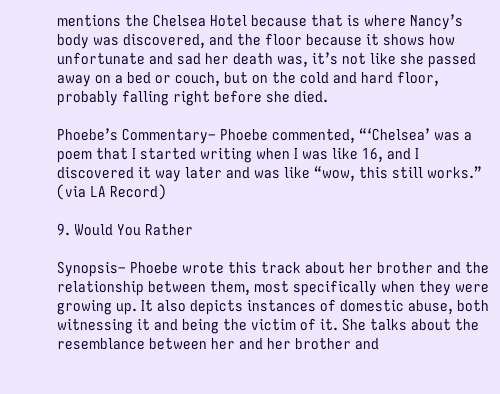mentions the Chelsea Hotel because that is where Nancy’s body was discovered, and the floor because it shows how unfortunate and sad her death was, it’s not like she passed away on a bed or couch, but on the cold and hard floor, probably falling right before she died.

Phoebe’s Commentary– Phoebe commented, “‘Chelsea’ was a poem that I started writing when I was like 16, and I discovered it way later and was like “wow, this still works.” (via LA Record)

9. Would You Rather

Synopsis– Phoebe wrote this track about her brother and the relationship between them, most specifically when they were growing up. It also depicts instances of domestic abuse, both witnessing it and being the victim of it. She talks about the resemblance between her and her brother and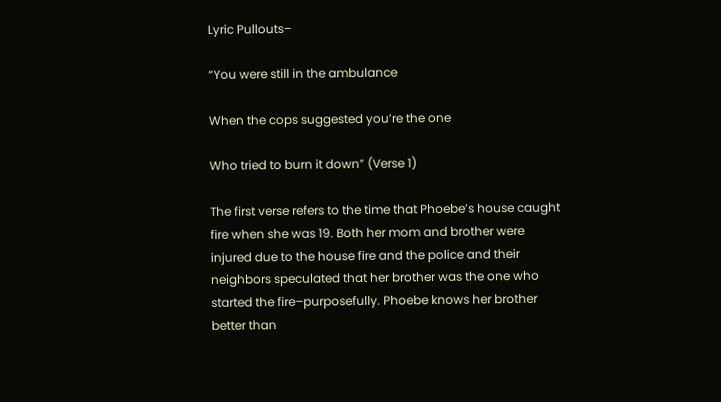Lyric Pullouts–

“You were still in the ambulance

When the cops suggested you’re the one

Who tried to burn it down” (Verse 1)

The first verse refers to the time that Phoebe’s house caught fire when she was 19. Both her mom and brother were injured due to the house fire and the police and their neighbors speculated that her brother was the one who started the fire–purposefully. Phoebe knows her brother better than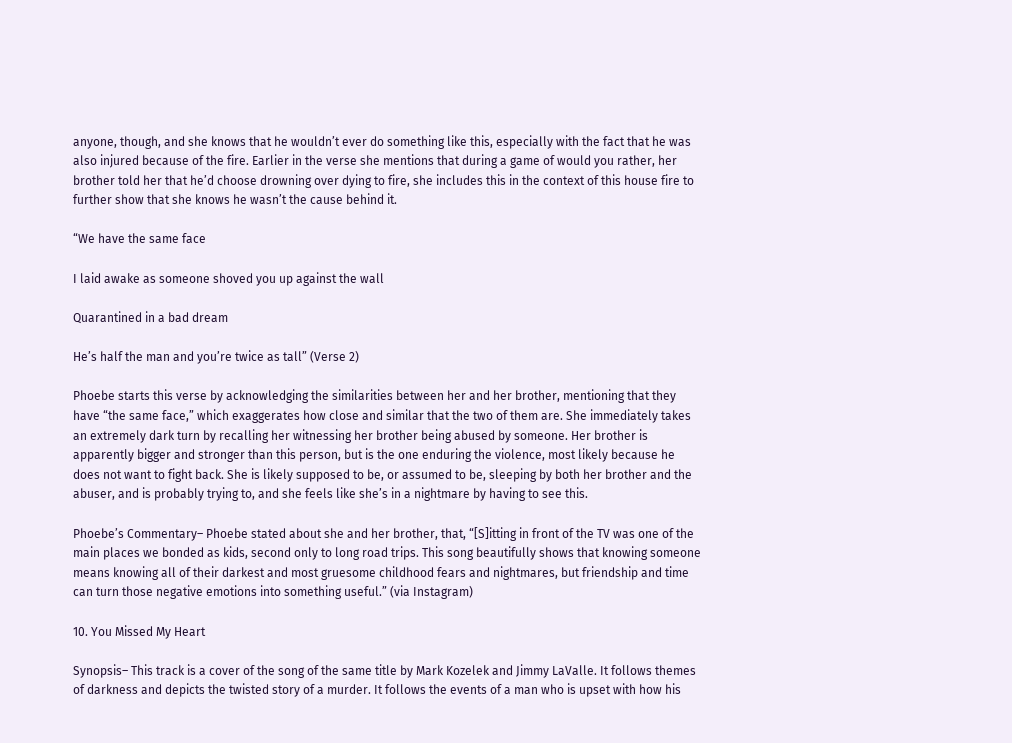anyone, though, and she knows that he wouldn’t ever do something like this, especially with the fact that he was also injured because of the fire. Earlier in the verse she mentions that during a game of would you rather, her brother told her that he’d choose drowning over dying to fire, she includes this in the context of this house fire to further show that she knows he wasn’t the cause behind it.

“We have the same face

I laid awake as someone shoved you up against the wall

Quarantined in a bad dream

He’s half the man and you’re twice as tall” (Verse 2)

Phoebe starts this verse by acknowledging the similarities between her and her brother, mentioning that they have “the same face,” which exaggerates how close and similar that the two of them are. She immediately takes an extremely dark turn by recalling her witnessing her brother being abused by someone. Her brother is apparently bigger and stronger than this person, but is the one enduring the violence, most likely because he does not want to fight back. She is likely supposed to be, or assumed to be, sleeping by both her brother and the abuser, and is probably trying to, and she feels like she’s in a nightmare by having to see this.

Phoebe’s Commentary– Phoebe stated about she and her brother, that, “[S]itting in front of the TV was one of the main places we bonded as kids, second only to long road trips. This song beautifully shows that knowing someone means knowing all of their darkest and most gruesome childhood fears and nightmares, but friendship and time can turn those negative emotions into something useful.” (via Instagram)

10. You Missed My Heart

Synopsis– This track is a cover of the song of the same title by Mark Kozelek and Jimmy LaValle. It follows themes of darkness and depicts the twisted story of a murder. It follows the events of a man who is upset with how his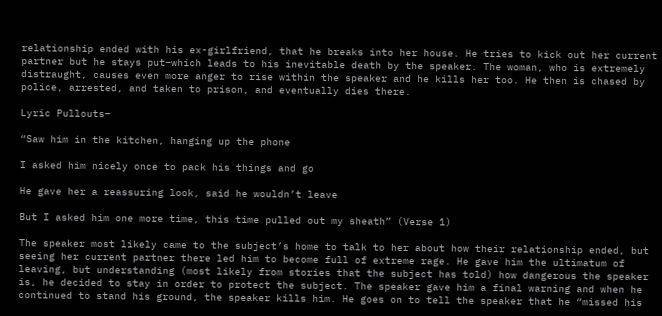relationship ended with his ex-girlfriend, that he breaks into her house. He tries to kick out her current partner but he stays put–which leads to his inevitable death by the speaker. The woman, who is extremely distraught, causes even more anger to rise within the speaker and he kills her too. He then is chased by police, arrested, and taken to prison, and eventually dies there.

Lyric Pullouts–

“Saw him in the kitchen, hanging up the phone

I asked him nicely once to pack his things and go

He gave her a reassuring look, said he wouldn’t leave

But I asked him one more time, this time pulled out my sheath” (Verse 1)

The speaker most likely came to the subject’s home to talk to her about how their relationship ended, but seeing her current partner there led him to become full of extreme rage. He gave him the ultimatum of leaving, but understanding (most likely from stories that the subject has told) how dangerous the speaker is, he decided to stay in order to protect the subject. The speaker gave him a final warning and when he continued to stand his ground, the speaker kills him. He goes on to tell the speaker that he “missed his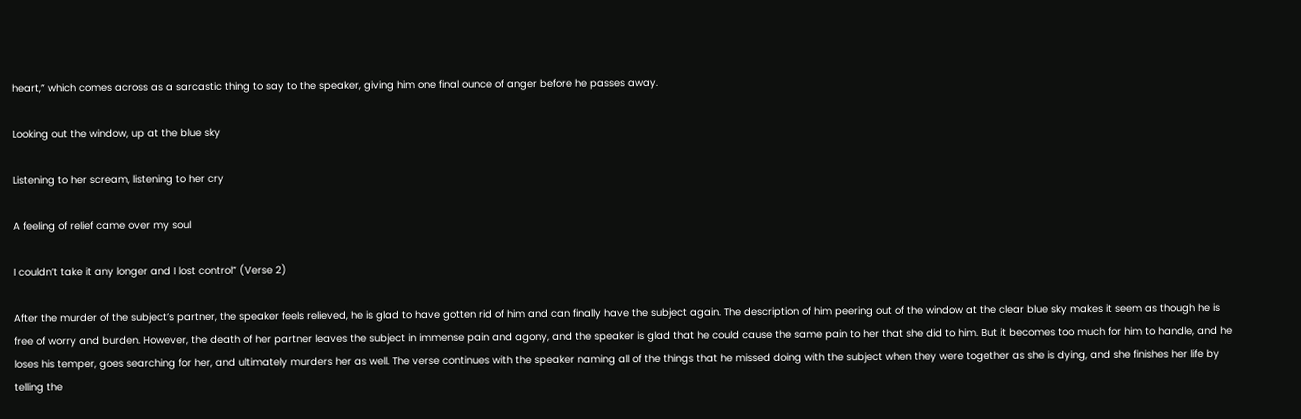heart,” which comes across as a sarcastic thing to say to the speaker, giving him one final ounce of anger before he passes away.

Looking out the window, up at the blue sky

Listening to her scream, listening to her cry

A feeling of relief came over my soul

I couldn’t take it any longer and I lost control” (Verse 2)

After the murder of the subject’s partner, the speaker feels relieved, he is glad to have gotten rid of him and can finally have the subject again. The description of him peering out of the window at the clear blue sky makes it seem as though he is free of worry and burden. However, the death of her partner leaves the subject in immense pain and agony, and the speaker is glad that he could cause the same pain to her that she did to him. But it becomes too much for him to handle, and he loses his temper, goes searching for her, and ultimately murders her as well. The verse continues with the speaker naming all of the things that he missed doing with the subject when they were together as she is dying, and she finishes her life by telling the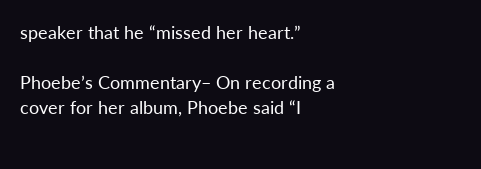speaker that he “missed her heart.”

Phoebe’s Commentary– On recording a cover for her album, Phoebe said “I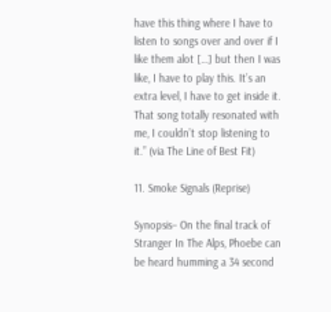have this thing where I have to listen to songs over and over if I like them alot […] but then I was like, I have to play this. It’s an extra level, I have to get inside it. That song totally resonated with me, I couldn’t stop listening to it.” (via The Line of Best Fit)

11. Smoke Signals (Reprise)

Synopsis– On the final track of Stranger In The Alps, Phoebe can be heard humming a 34 second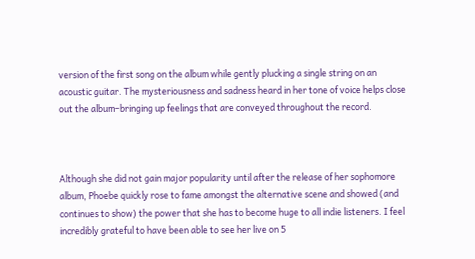version of the first song on the album while gently plucking a single string on an acoustic guitar. The mysteriousness and sadness heard in her tone of voice helps close out the album–bringing up feelings that are conveyed throughout the record.



Although she did not gain major popularity until after the release of her sophomore album, Phoebe quickly rose to fame amongst the alternative scene and showed (and continues to show) the power that she has to become huge to all indie listeners. I feel incredibly grateful to have been able to see her live on 5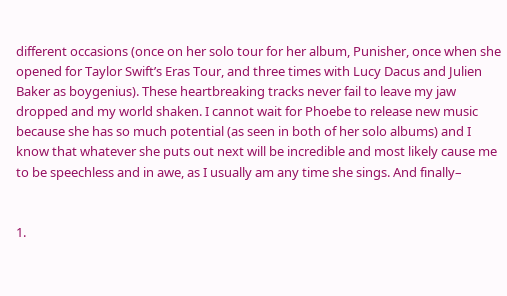different occasions (once on her solo tour for her album, Punisher, once when she opened for Taylor Swift’s Eras Tour, and three times with Lucy Dacus and Julien Baker as boygenius). These heartbreaking tracks never fail to leave my jaw dropped and my world shaken. I cannot wait for Phoebe to release new music because she has so much potential (as seen in both of her solo albums) and I know that whatever she puts out next will be incredible and most likely cause me to be speechless and in awe, as I usually am any time she sings. And finally–


1.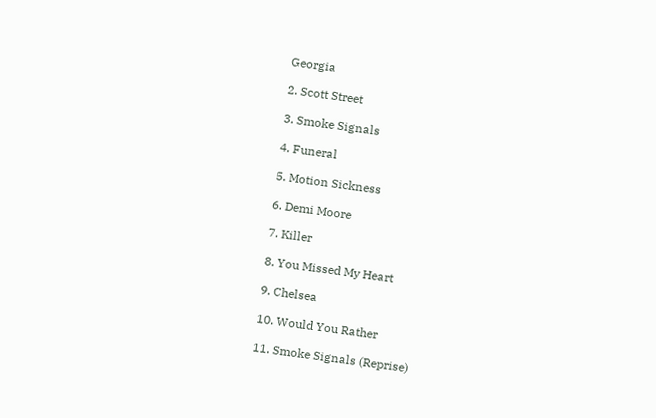Georgia

2. Scott Street

3. Smoke Signals

4. Funeral

5. Motion Sickness

6. Demi Moore

7. Killer

8. You Missed My Heart

9. Chelsea

10. Would You Rather

11. Smoke Signals (Reprise)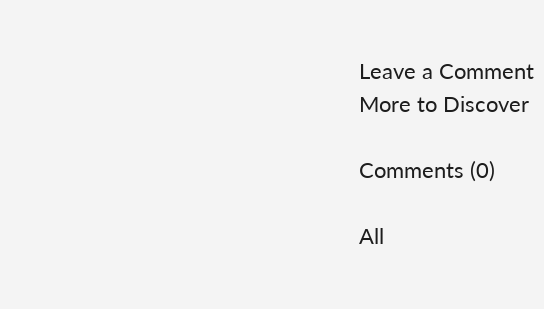Leave a Comment
More to Discover

Comments (0)

All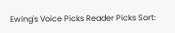Ewing's Voice Picks Reader Picks Sort: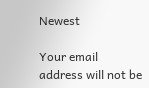Newest

Your email address will not be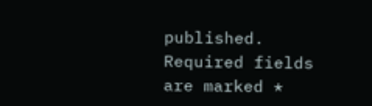published. Required fields are marked *